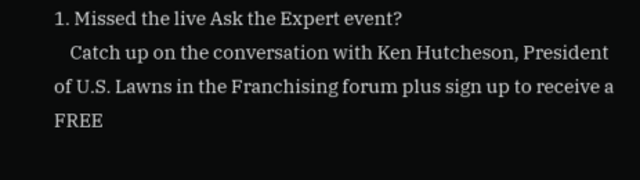1. Missed the live Ask the Expert event?
    Catch up on the conversation with Ken Hutcheson, President of U.S. Lawns in the Franchising forum plus sign up to receive a FREE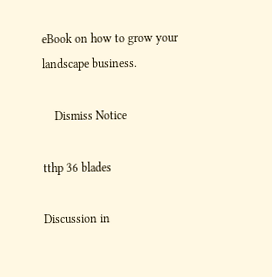eBook on how to grow your landscape business.

    Dismiss Notice

tthp 36 blades

Discussion in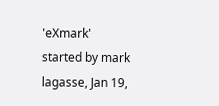'eXmark' started by mark lagasse, Jan 19,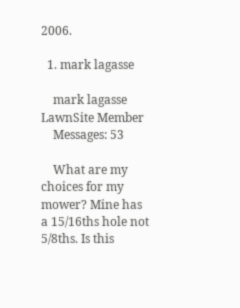2006.

  1. mark lagasse

    mark lagasse LawnSite Member
    Messages: 53

    What are my choices for my mower? Mine has a 15/16ths hole not 5/8ths. Is this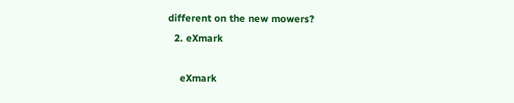different on the new mowers?
  2. eXmark

    eXmark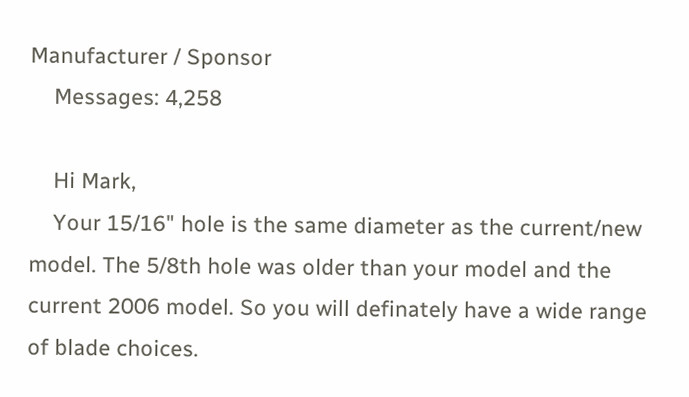Manufacturer / Sponsor
    Messages: 4,258

    Hi Mark,
    Your 15/16" hole is the same diameter as the current/new model. The 5/8th hole was older than your model and the current 2006 model. So you will definately have a wide range of blade choices.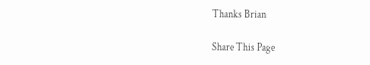Thanks Brian

Share This Page